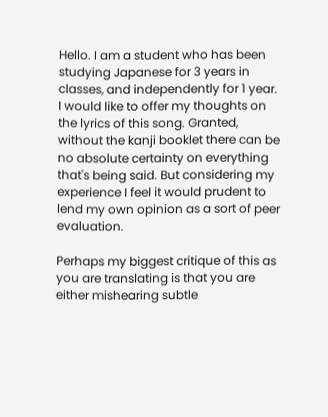Hello. I am a student who has been studying Japanese for 3 years in classes, and independently for 1 year. I would like to offer my thoughts on the lyrics of this song. Granted, without the kanji booklet there can be no absolute certainty on everything that's being said. But considering my experience I feel it would prudent to lend my own opinion as a sort of peer evaluation.

Perhaps my biggest critique of this as you are translating is that you are either mishearing subtle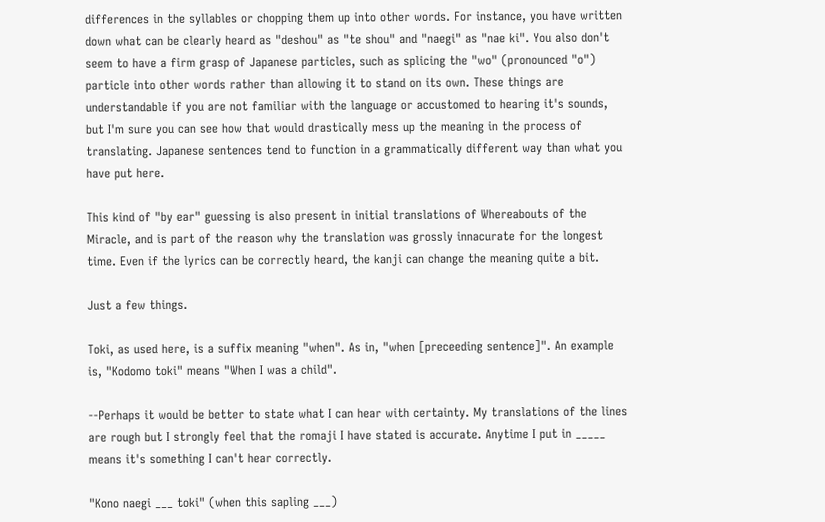differences in the syllables or chopping them up into other words. For instance, you have written down what can be clearly heard as "deshou" as "te shou" and "naegi" as "nae ki". You also don't seem to have a firm grasp of Japanese particles, such as splicing the "wo" (pronounced "o") particle into other words rather than allowing it to stand on its own. These things are understandable if you are not familiar with the language or accustomed to hearing it's sounds, but I'm sure you can see how that would drastically mess up the meaning in the process of translating. Japanese sentences tend to function in a grammatically different way than what you have put here.

This kind of "by ear" guessing is also present in initial translations of Whereabouts of the Miracle, and is part of the reason why the translation was grossly innacurate for the longest time. Even if the lyrics can be correctly heard, the kanji can change the meaning quite a bit.

Just a few things.

Toki, as used here, is a suffix meaning "when". As in, "when [preceeding sentence]". An example is, "Kodomo toki" means "When I was a child".

--Perhaps it would be better to state what I can hear with certainty. My translations of the lines are rough but I strongly feel that the romaji I have stated is accurate. Anytime I put in _____ means it's something I can't hear correctly.

"Kono naegi ___ toki" (when this sapling ___)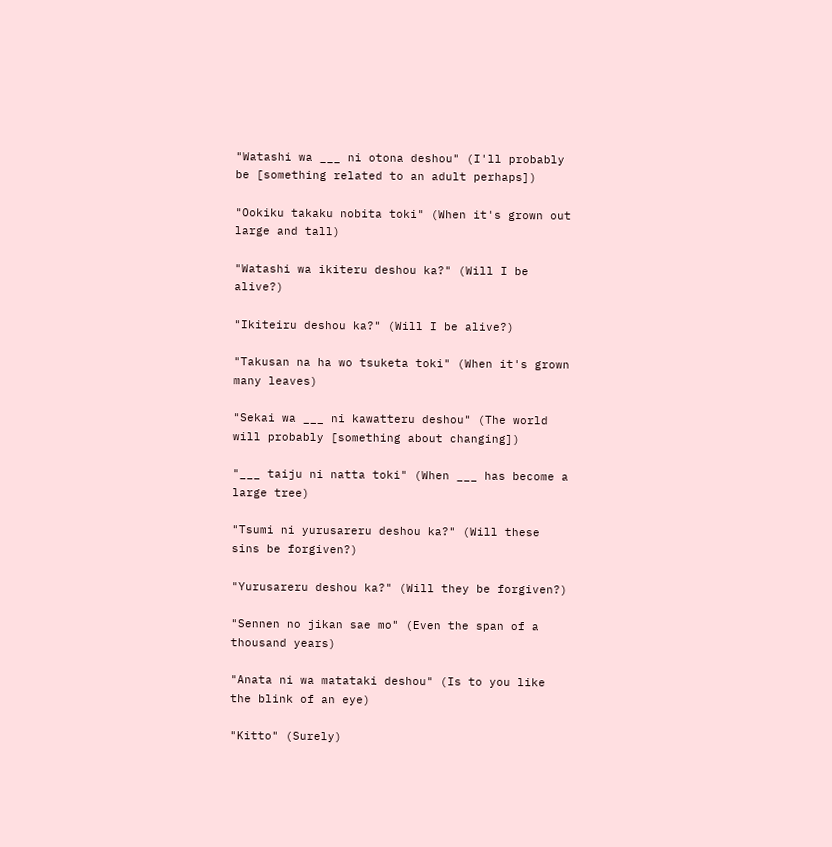"Watashi wa ___ ni otona deshou" (I'll probably be [something related to an adult perhaps])

"Ookiku takaku nobita toki" (When it's grown out large and tall)

"Watashi wa ikiteru deshou ka?" (Will I be alive?)

"Ikiteiru deshou ka?" (Will I be alive?)

"Takusan na ha wo tsuketa toki" (When it's grown many leaves)

"Sekai wa ___ ni kawatteru deshou" (The world will probably [something about changing])

"___ taiju ni natta toki" (When ___ has become a large tree)

"Tsumi ni yurusareru deshou ka?" (Will these sins be forgiven?)

"Yurusareru deshou ka?" (Will they be forgiven?)

"Sennen no jikan sae mo" (Even the span of a thousand years)

"Anata ni wa matataki deshou" (Is to you like the blink of an eye)

"Kitto" (Surely)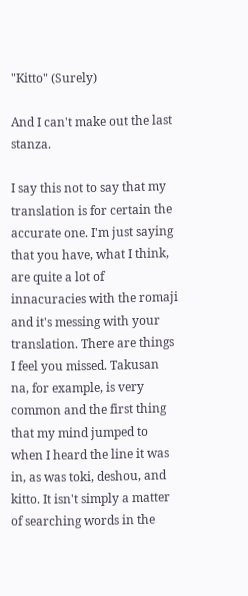"Kitto" (Surely)

And I can't make out the last stanza.

I say this not to say that my translation is for certain the accurate one. I'm just saying that you have, what I think, are quite a lot of innacuracies with the romaji and it's messing with your translation. There are things I feel you missed. Takusan na, for example, is very common and the first thing that my mind jumped to when I heard the line it was in, as was toki, deshou, and kitto. It isn't simply a matter of searching words in the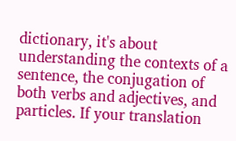dictionary, it's about understanding the contexts of a sentence, the conjugation of both verbs and adjectives, and particles. If your translation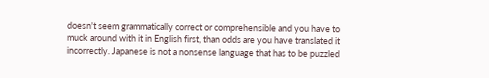doesn't seem grammatically correct or comprehensible and you have to muck around with it in English first, than odds are you have translated it incorrectly. Japanese is not a nonsense language that has to be puzzled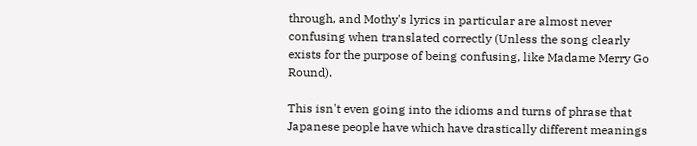through, and Mothy's lyrics in particular are almost never confusing when translated correctly (Unless the song clearly exists for the purpose of being confusing, like Madame Merry Go Round).

This isn't even going into the idioms and turns of phrase that Japanese people have which have drastically different meanings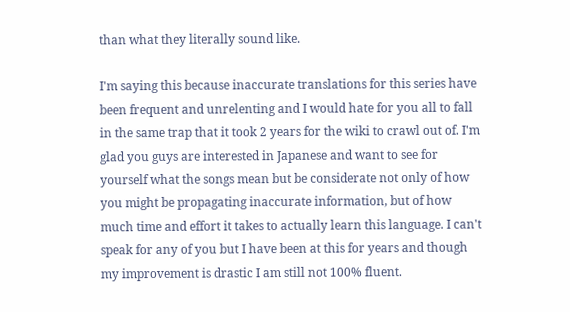than what they literally sound like.

I'm saying this because inaccurate translations for this series have been frequent and unrelenting and I would hate for you all to fall in the same trap that it took 2 years for the wiki to crawl out of. I'm glad you guys are interested in Japanese and want to see for yourself what the songs mean but be considerate not only of how you might be propagating inaccurate information, but of how much time and effort it takes to actually learn this language. I can't speak for any of you but I have been at this for years and though my improvement is drastic I am still not 100% fluent.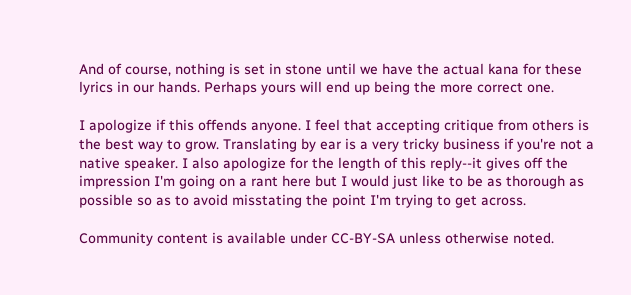And of course, nothing is set in stone until we have the actual kana for these lyrics in our hands. Perhaps yours will end up being the more correct one.

I apologize if this offends anyone. I feel that accepting critique from others is the best way to grow. Translating by ear is a very tricky business if you're not a native speaker. I also apologize for the length of this reply--it gives off the impression I'm going on a rant here but I would just like to be as thorough as possible so as to avoid misstating the point I'm trying to get across.

Community content is available under CC-BY-SA unless otherwise noted.